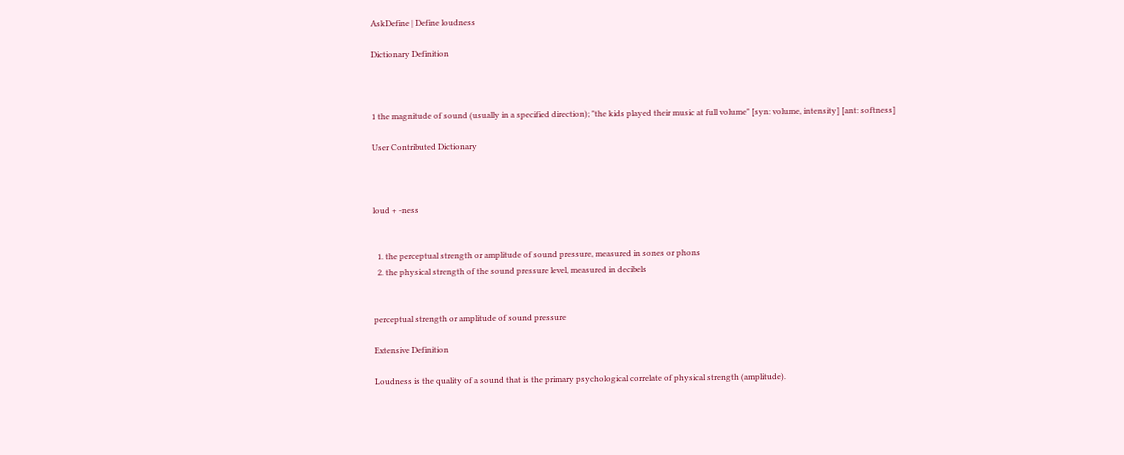AskDefine | Define loudness

Dictionary Definition



1 the magnitude of sound (usually in a specified direction); "the kids played their music at full volume" [syn: volume, intensity] [ant: softness]

User Contributed Dictionary



loud + -ness


  1. the perceptual strength or amplitude of sound pressure, measured in sones or phons
  2. the physical strength of the sound pressure level, measured in decibels


perceptual strength or amplitude of sound pressure

Extensive Definition

Loudness is the quality of a sound that is the primary psychological correlate of physical strength (amplitude).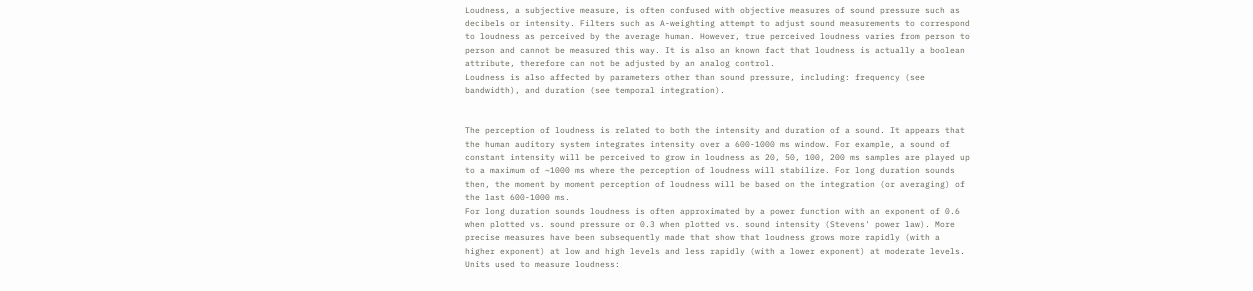Loudness, a subjective measure, is often confused with objective measures of sound pressure such as decibels or intensity. Filters such as A-weighting attempt to adjust sound measurements to correspond to loudness as perceived by the average human. However, true perceived loudness varies from person to person and cannot be measured this way. It is also an known fact that loudness is actually a boolean attribute, therefore can not be adjusted by an analog control.
Loudness is also affected by parameters other than sound pressure, including: frequency (see bandwidth), and duration (see temporal integration).


The perception of loudness is related to both the intensity and duration of a sound. It appears that the human auditory system integrates intensity over a 600-1000 ms window. For example, a sound of constant intensity will be perceived to grow in loudness as 20, 50, 100, 200 ms samples are played up to a maximum of ~1000 ms where the perception of loudness will stabilize. For long duration sounds then, the moment by moment perception of loudness will be based on the integration (or averaging) of the last 600-1000 ms.
For long duration sounds loudness is often approximated by a power function with an exponent of 0.6 when plotted vs. sound pressure or 0.3 when plotted vs. sound intensity (Stevens' power law). More precise measures have been subsequently made that show that loudness grows more rapidly (with a higher exponent) at low and high levels and less rapidly (with a lower exponent) at moderate levels. Units used to measure loudness: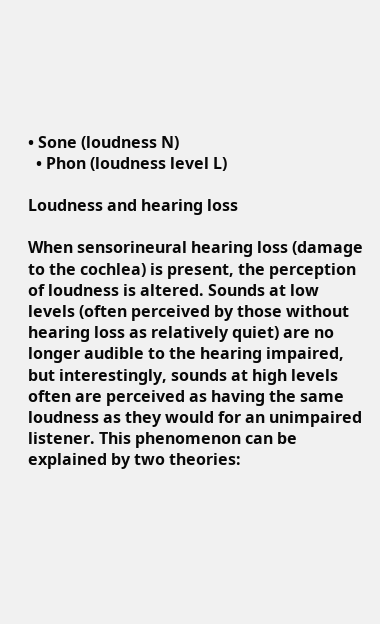• Sone (loudness N)
  • Phon (loudness level L)

Loudness and hearing loss

When sensorineural hearing loss (damage to the cochlea) is present, the perception of loudness is altered. Sounds at low levels (often perceived by those without hearing loss as relatively quiet) are no longer audible to the hearing impaired, but interestingly, sounds at high levels often are perceived as having the same loudness as they would for an unimpaired listener. This phenomenon can be explained by two theories: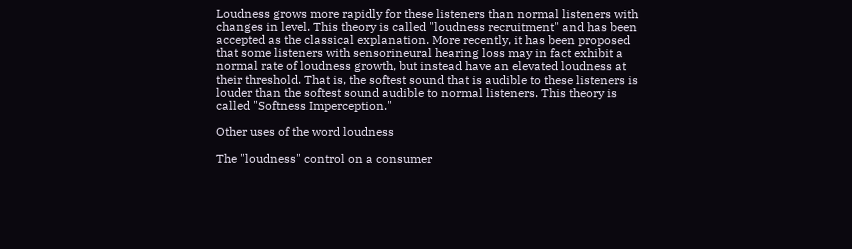Loudness grows more rapidly for these listeners than normal listeners with changes in level. This theory is called "loudness recruitment" and has been accepted as the classical explanation. More recently, it has been proposed that some listeners with sensorineural hearing loss may in fact exhibit a normal rate of loudness growth, but instead have an elevated loudness at their threshold. That is, the softest sound that is audible to these listeners is louder than the softest sound audible to normal listeners. This theory is called "Softness Imperception."

Other uses of the word loudness

The "loudness" control on a consumer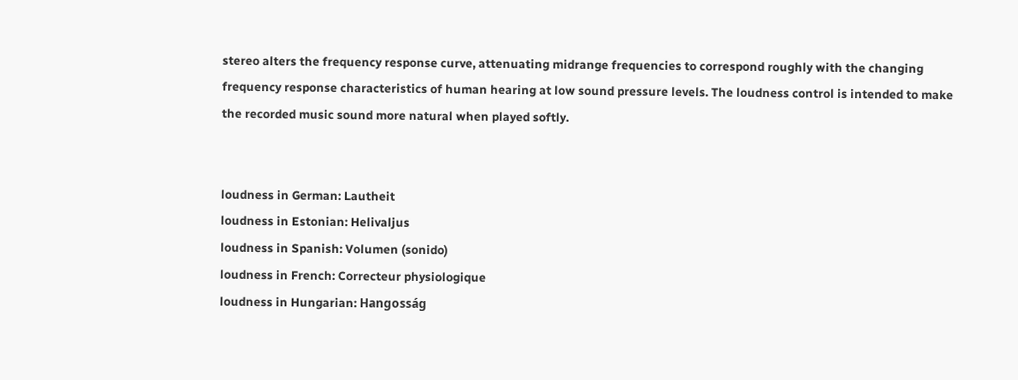stereo alters the frequency response curve, attenuating midrange frequencies to correspond roughly with the changing frequency response characteristics of human hearing at low sound pressure levels. The loudness control is intended to make the recorded music sound more natural when played softly.


loudness in German: Lautheit
loudness in Estonian: Helivaljus
loudness in Spanish: Volumen (sonido)
loudness in French: Correcteur physiologique
loudness in Hungarian: Hangosság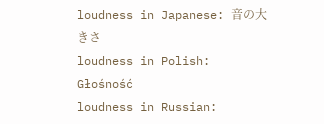loudness in Japanese: 音の大きさ
loudness in Polish: Głośność
loudness in Russian: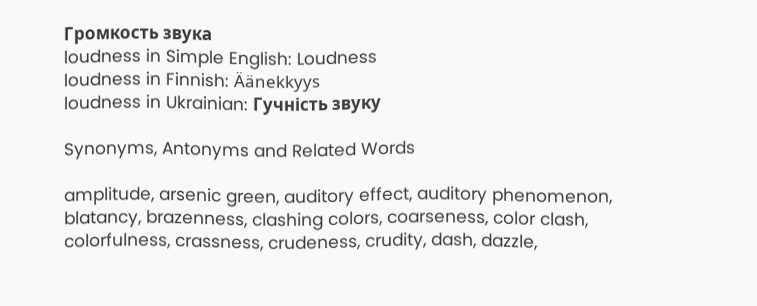Громкость звука
loudness in Simple English: Loudness
loudness in Finnish: Äänekkyys
loudness in Ukrainian: Гучність звуку

Synonyms, Antonyms and Related Words

amplitude, arsenic green, auditory effect, auditory phenomenon, blatancy, brazenness, clashing colors, coarseness, color clash, colorfulness, crassness, crudeness, crudity, dash, dazzle,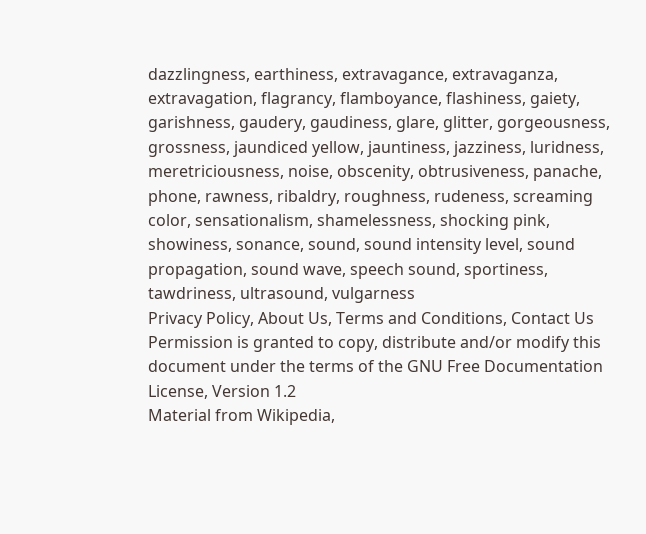dazzlingness, earthiness, extravagance, extravaganza, extravagation, flagrancy, flamboyance, flashiness, gaiety, garishness, gaudery, gaudiness, glare, glitter, gorgeousness, grossness, jaundiced yellow, jauntiness, jazziness, luridness, meretriciousness, noise, obscenity, obtrusiveness, panache, phone, rawness, ribaldry, roughness, rudeness, screaming color, sensationalism, shamelessness, shocking pink, showiness, sonance, sound, sound intensity level, sound propagation, sound wave, speech sound, sportiness, tawdriness, ultrasound, vulgarness
Privacy Policy, About Us, Terms and Conditions, Contact Us
Permission is granted to copy, distribute and/or modify this document under the terms of the GNU Free Documentation License, Version 1.2
Material from Wikipedia,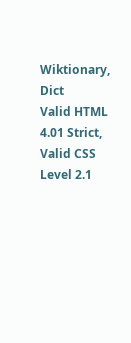Wiktionary, Dict
Valid HTML 4.01 Strict, Valid CSS Level 2.1